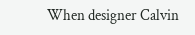When designer Calvin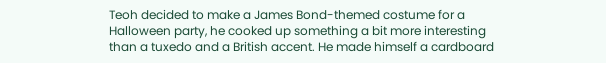Teoh decided to make a James Bond-themed costume for a Halloween party, he cooked up something a bit more interesting than a tuxedo and a British accent. He made himself a cardboard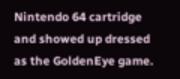Nintendo 64 cartridge and showed up dressed as the GoldenEye game.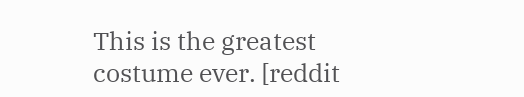This is the greatest costume ever. [reddit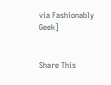via Fashionably Geek]


Share This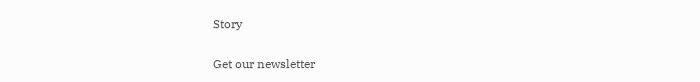Story

Get our newsletter